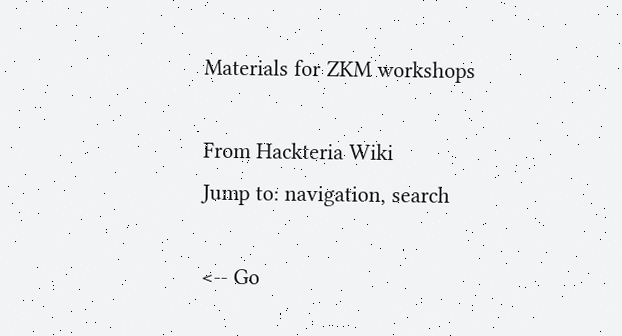Materials for ZKM workshops

From Hackteria Wiki
Jump to: navigation, search

<-- Go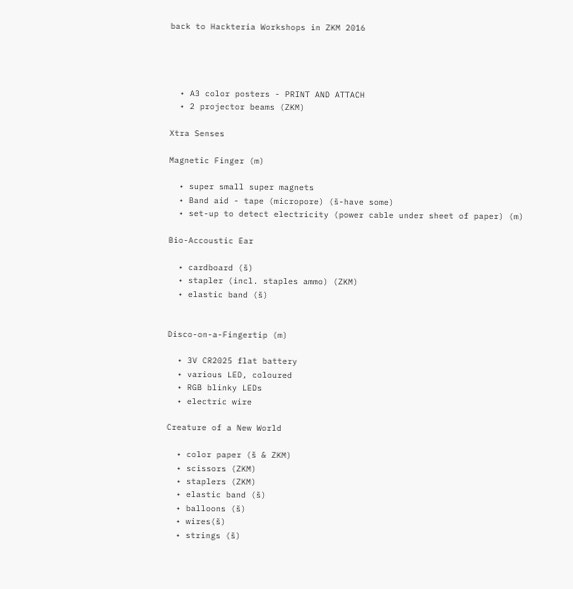back to Hackteria Workshops in ZKM 2016




  • A3 color posters - PRINT AND ATTACH
  • 2 projector beams (ZKM)

Xtra Senses

Magnetic Finger (m)

  • super small super magnets
  • Band aid - tape (micropore) (š-have some)
  • set-up to detect electricity (power cable under sheet of paper) (m)

Bio-Accoustic Ear

  • cardboard (š)
  • stapler (incl. staples ammo) (ZKM)
  • elastic band (š)


Disco-on-a-Fingertip (m)

  • 3V CR2025 flat battery
  • various LED, coloured
  • RGB blinky LEDs
  • electric wire

Creature of a New World

  • color paper (š & ZKM)
  • scissors (ZKM)
  • staplers (ZKM)
  • elastic band (š)
  • balloons (š)
  • wires(š)
  • strings (š)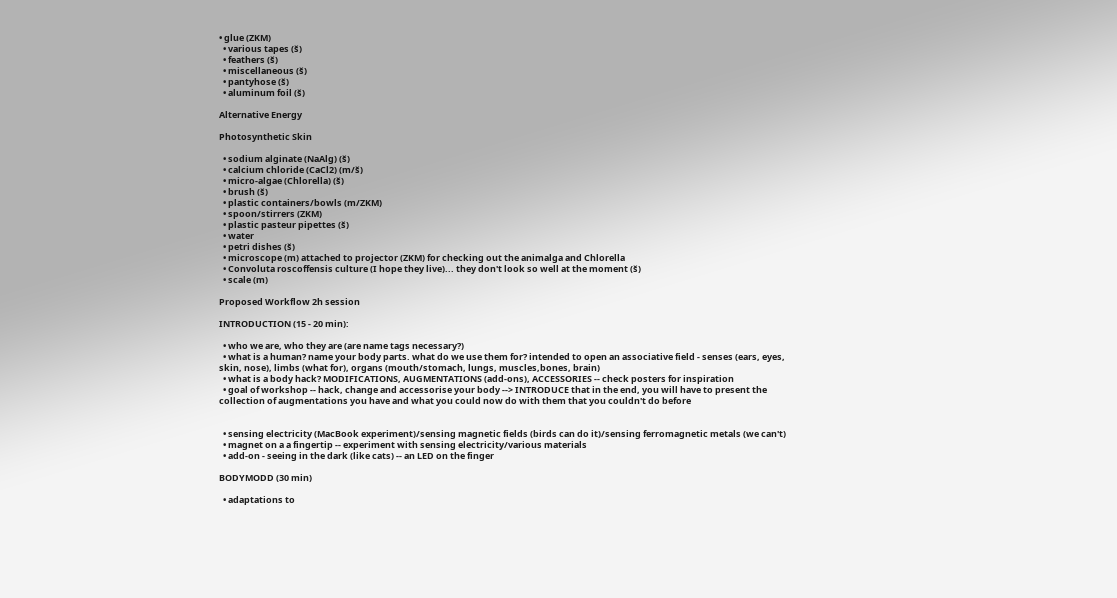• glue (ZKM)
  • various tapes (š)
  • feathers (š)
  • miscellaneous (š)
  • pantyhose (š)
  • aluminum foil (š)

Alternative Energy

Photosynthetic Skin

  • sodium alginate (NaAlg) (š)
  • calcium chloride (CaCl2) (m/š)
  • micro-algae (Chlorella) (š)
  • brush (š)
  • plastic containers/bowls (m/ZKM)
  • spoon/stirrers (ZKM)
  • plastic pasteur pipettes (š)
  • water
  • petri dishes (š)
  • microscope (m) attached to projector (ZKM) for checking out the animalga and Chlorella
  • Convoluta roscoffensis culture (I hope they live)... they don't look so well at the moment (š)
  • scale (m)

Proposed Workflow 2h session

INTRODUCTION (15 - 20 min):

  • who we are, who they are (are name tags necessary?)
  • what is a human? name your body parts. what do we use them for? intended to open an associative field - senses (ears, eyes, skin, nose), limbs (what for), organs (mouth/stomach, lungs, muscles,bones, brain)
  • what is a body hack? MODIFICATIONS, AUGMENTATIONS (add-ons), ACCESSORIES -- check posters for inspiration
  • goal of workshop -- hack, change and accessorise your body --> INTRODUCE that in the end, you will have to present the collection of augmentations you have and what you could now do with them that you couldn't do before


  • sensing electricity (MacBook experiment)/sensing magnetic fields (birds can do it)/sensing ferromagnetic metals (we can't)
  • magnet on a a fingertip -- experiment with sensing electricity/various materials
  • add-on - seeing in the dark (like cats) -- an LED on the finger

BODYMODD (30 min)

  • adaptations to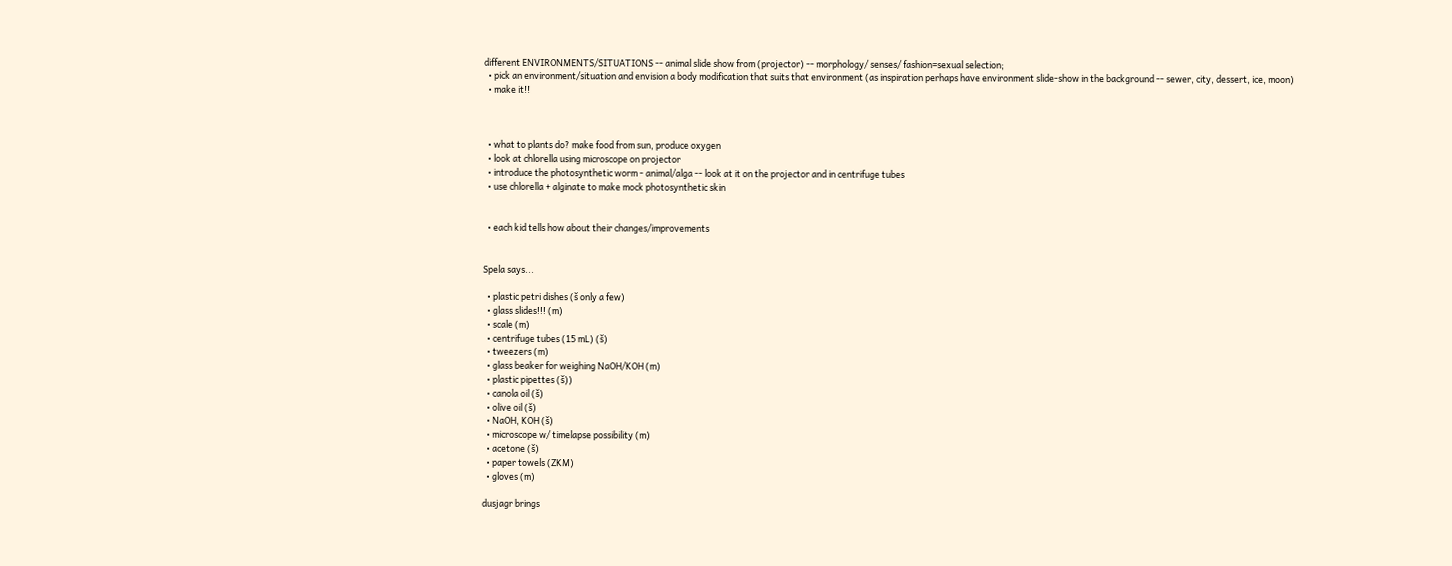different ENVIRONMENTS/SITUATIONS -- animal slide show from (projector) -- morphology/ senses/ fashion=sexual selection;
  • pick an environment/situation and envision a body modification that suits that environment (as inspiration perhaps have environment slide-show in the background -- sewer, city, dessert, ice, moon)
  • make it!!



  • what to plants do? make food from sun, produce oxygen
  • look at chlorella using microscope on projector
  • introduce the photosynthetic worm - animal/alga -- look at it on the projector and in centrifuge tubes
  • use chlorella + alginate to make mock photosynthetic skin


  • each kid tells how about their changes/improvements


Spela says...

  • plastic petri dishes (š only a few)
  • glass slides!!! (m)
  • scale (m)
  • centrifuge tubes (15 mL) (š)
  • tweezers (m)
  • glass beaker for weighing NaOH/KOH (m)
  • plastic pipettes (š))
  • canola oil (š)
  • olive oil (š)
  • NaOH, KOH (š)
  • microscope w/ timelapse possibility (m)
  • acetone (š)
  • paper towels (ZKM)
  • gloves (m)

dusjagr brings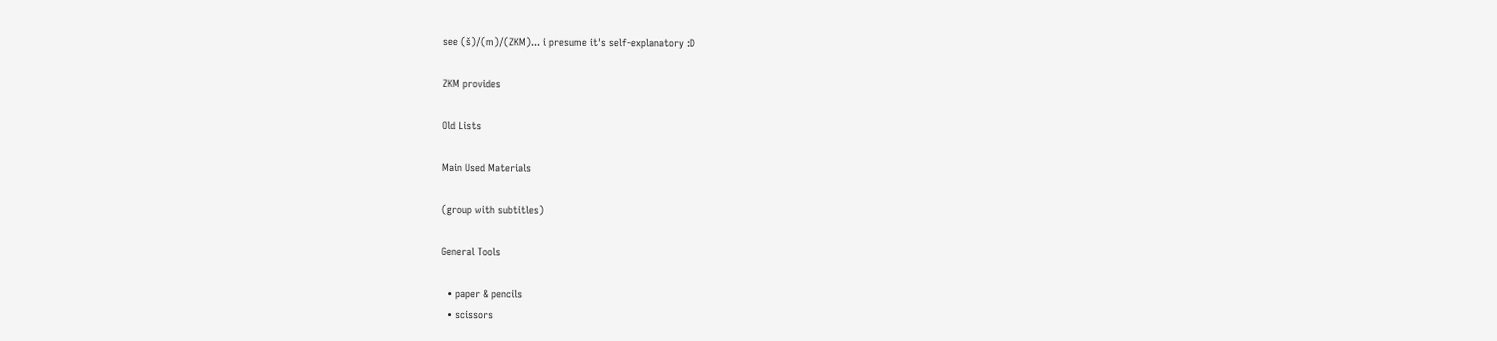see (š)/(m)/(ZKM)... i presume it's self-explanatory :D

ZKM provides

Old Lists

Main Used Materials

(group with subtitles)

General Tools

  • paper & pencils
  • scissors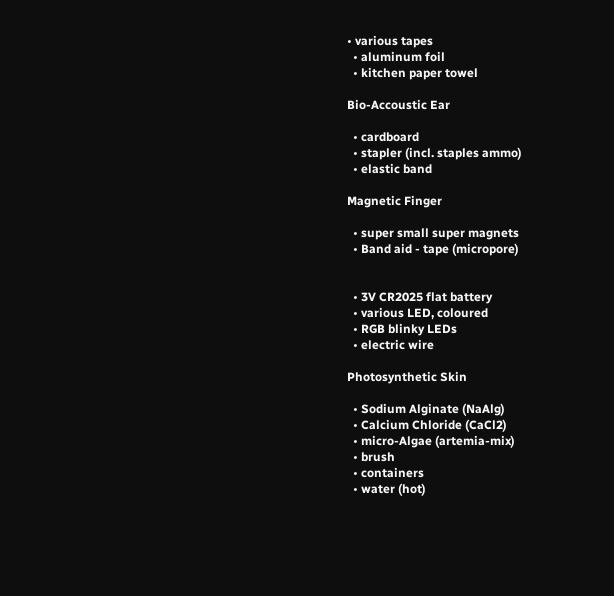• various tapes
  • aluminum foil
  • kitchen paper towel

Bio-Accoustic Ear

  • cardboard
  • stapler (incl. staples ammo)
  • elastic band

Magnetic Finger

  • super small super magnets
  • Band aid - tape (micropore)


  • 3V CR2025 flat battery
  • various LED, coloured
  • RGB blinky LEDs
  • electric wire

Photosynthetic Skin

  • Sodium Alginate (NaAlg)
  • Calcium Chloride (CaCl2)
  • micro-Algae (artemia-mix)
  • brush
  • containers
  • water (hot)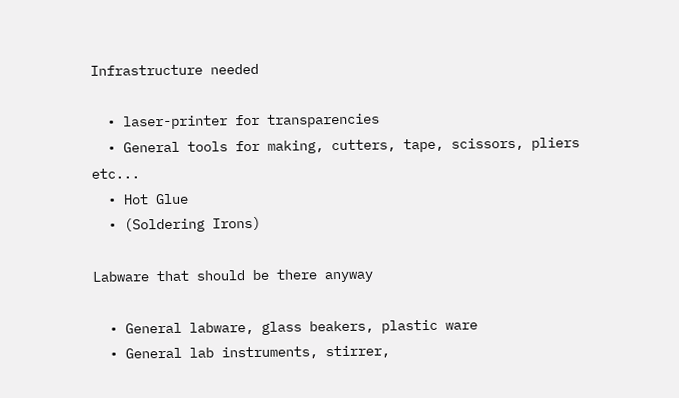Infrastructure needed

  • laser-printer for transparencies
  • General tools for making, cutters, tape, scissors, pliers etc...
  • Hot Glue
  • (Soldering Irons)

Labware that should be there anyway

  • General labware, glass beakers, plastic ware
  • General lab instruments, stirrer,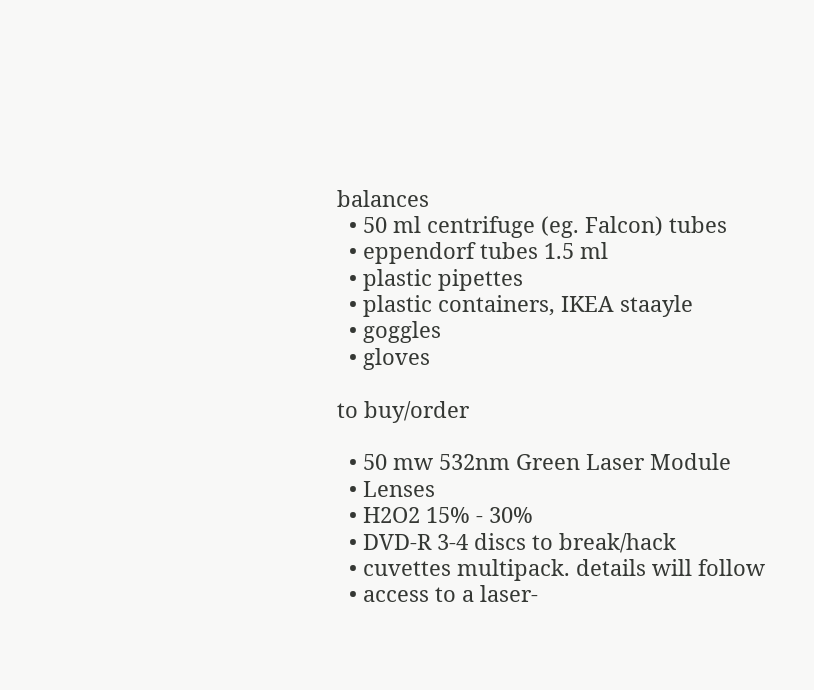balances
  • 50 ml centrifuge (eg. Falcon) tubes
  • eppendorf tubes 1.5 ml
  • plastic pipettes
  • plastic containers, IKEA staayle
  • goggles
  • gloves

to buy/order

  • 50 mw 532nm Green Laser Module
  • Lenses
  • H2O2 15% - 30%
  • DVD-R 3-4 discs to break/hack
  • cuvettes multipack. details will follow
  • access to a laser-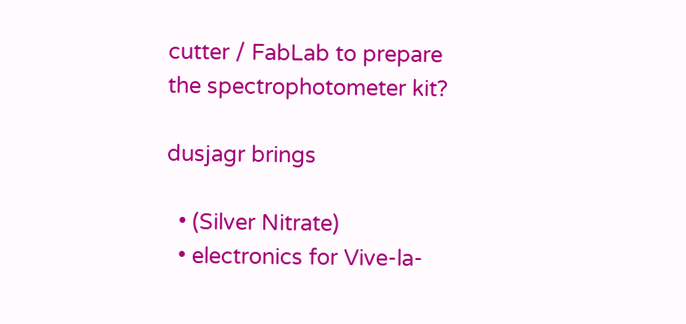cutter / FabLab to prepare the spectrophotometer kit?

dusjagr brings

  • (Silver Nitrate)
  • electronics for Vive-la-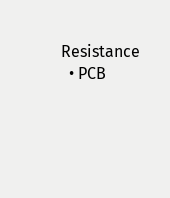Resistance
  • PCB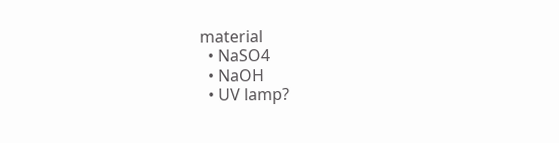material
  • NaSO4
  • NaOH
  • UV lamp?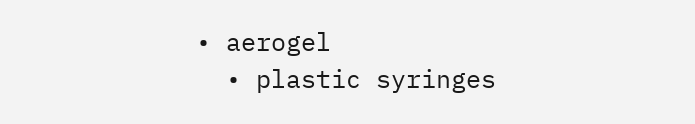• aerogel
  • plastic syringes